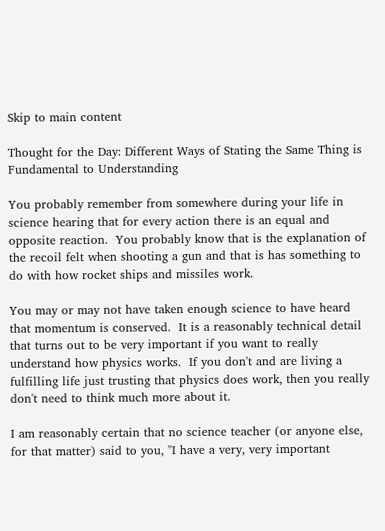Skip to main content

Thought for the Day: Different Ways of Stating the Same Thing is Fundamental to Understanding

You probably remember from somewhere during your life in science hearing that for every action there is an equal and opposite reaction.  You probably know that is the explanation of the recoil felt when shooting a gun and that is has something to do with how rocket ships and missiles work.

You may or may not have taken enough science to have heard that momentum is conserved.  It is a reasonably technical detail that turns out to be very important if you want to really understand how physics works.  If you don't and are living a fulfilling life just trusting that physics does work, then you really don't need to think much more about it.

I am reasonably certain that no science teacher (or anyone else, for that matter) said to you, "I have a very, very important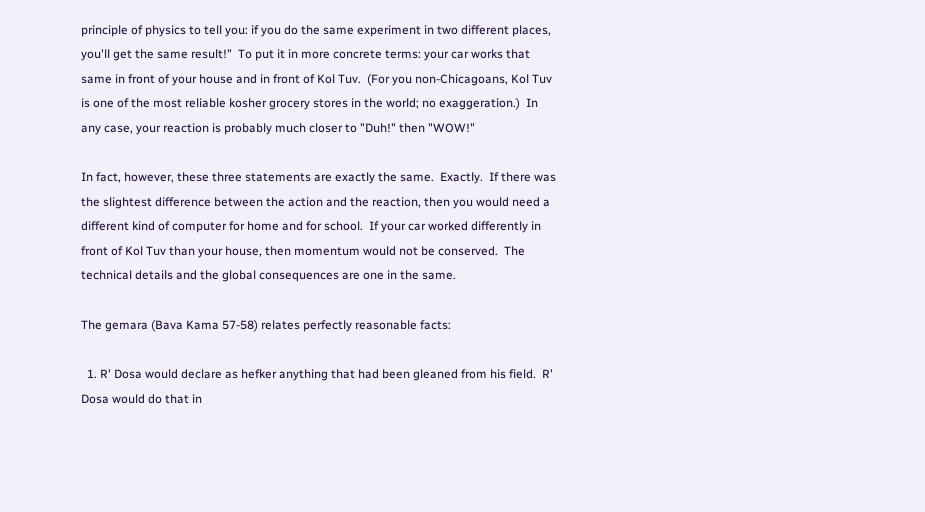principle of physics to tell you: if you do the same experiment in two different places, you'll get the same result!"  To put it in more concrete terms: your car works that same in front of your house and in front of Kol Tuv.  (For you non-Chicagoans, Kol Tuv is one of the most reliable kosher grocery stores in the world; no exaggeration.)  In any case, your reaction is probably much closer to "Duh!" then "WOW!"

In fact, however, these three statements are exactly the same.  Exactly.  If there was the slightest difference between the action and the reaction, then you would need a different kind of computer for home and for school.  If your car worked differently in front of Kol Tuv than your house, then momentum would not be conserved.  The technical details and the global consequences are one in the same.

The gemara (Bava Kama 57-58) relates perfectly reasonable facts:

  1. R' Dosa would declare as hefker anything that had been gleaned from his field.  R' Dosa would do that in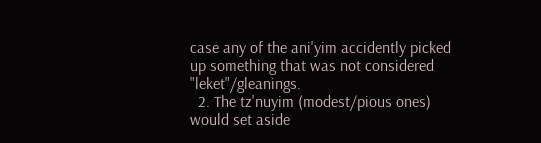case any of the ani'yim accidently picked up something that was not considered "leket"/gleanings.
  2. The tz'nuyim (modest/pious ones) would set aside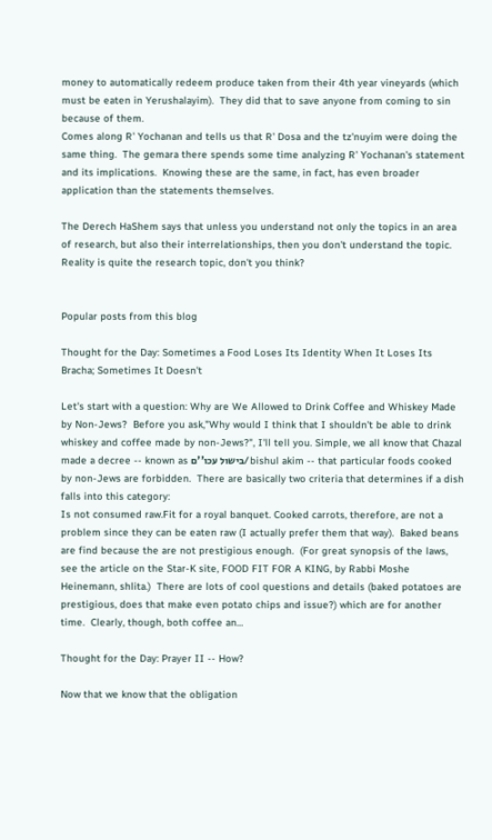money to automatically redeem produce taken from their 4th year vineyards (which must be eaten in Yerushalayim).  They did that to save anyone from coming to sin because of them.
Comes along R' Yochanan and tells us that R' Dosa and the tz'nuyim were doing the same thing.  The gemara there spends some time analyzing R' Yochanan's statement and its implications.  Knowing these are the same, in fact, has even broader application than the statements themselves.

The Derech HaShem says that unless you understand not only the topics in an area of research, but also their interrelationships, then you don't understand the topic.  Reality is quite the research topic, don't you think?


Popular posts from this blog

Thought for the Day: Sometimes a Food Loses Its Identity When It Loses Its Bracha; Sometimes It Doesn't

Let's start with a question: Why are We Allowed to Drink Coffee and Whiskey Made by Non-Jews?  Before you ask,"Why would I think that I shouldn't be able to drink whiskey and coffee made by non-Jews?", I'll tell you. Simple, we all know that Chazal made a decree -- known as בישול עכו''ם/bishul akim -- that particular foods cooked by non-Jews are forbidden.  There are basically two criteria that determines if a dish falls into this category:
Is not consumed raw.Fit for a royal banquet. Cooked carrots, therefore, are not a problem since they can be eaten raw (I actually prefer them that way).  Baked beans are find because the are not prestigious enough.  (For great synopsis of the laws, see the article on the Star-K site, FOOD FIT FOR A KING, by Rabbi Moshe Heinemann, shlita.)  There are lots of cool questions and details (baked potatoes are prestigious, does that make even potato chips and issue?) which are for another time.  Clearly, though, both coffee an…

Thought for the Day: Prayer II -- How?

Now that we know that the obligation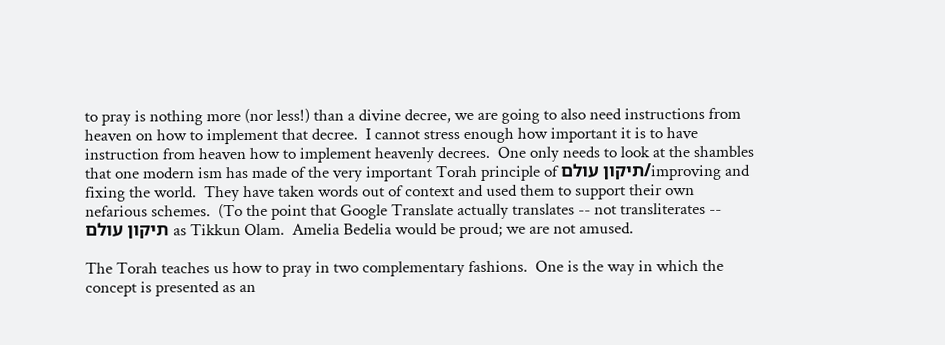to pray is nothing more (nor less!) than a divine decree, we are going to also need instructions from heaven on how to implement that decree.  I cannot stress enough how important it is to have instruction from heaven how to implement heavenly decrees.  One only needs to look at the shambles that one modern ism has made of the very important Torah principle of תיקון עולם/improving and fixing the world.  They have taken words out of context and used them to support their own nefarious schemes.  (To the point that Google Translate actually translates -- not transliterates -- תיקון עולם as Tikkun Olam.  Amelia Bedelia would be proud; we are not amused.

The Torah teaches us how to pray in two complementary fashions.  One is the way in which the concept is presented as an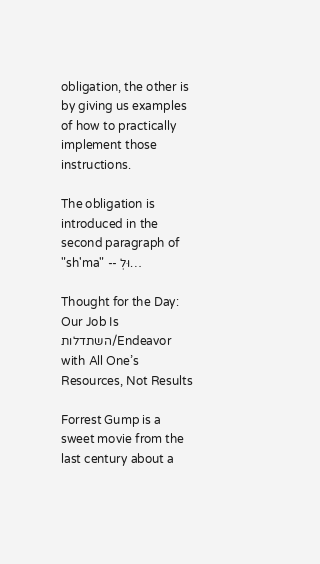obligation, the other is by giving us examples of how to practically implement those instructions.

The obligation is introduced in the second paragraph of "sh'ma" -- וּלְ…

Thought for the Day: Our Job Is השתדלות/Endeavor with All One’s Resources, Not Results

Forrest Gump is a sweet movie from the last century about a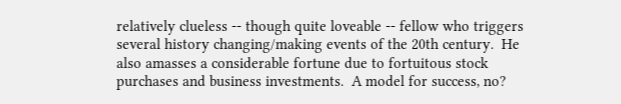relatively clueless -- though quite loveable -- fellow who triggers several history changing/making events of the 20th century.  He also amasses a considerable fortune due to fortuitous stock purchases and business investments.  A model for success, no?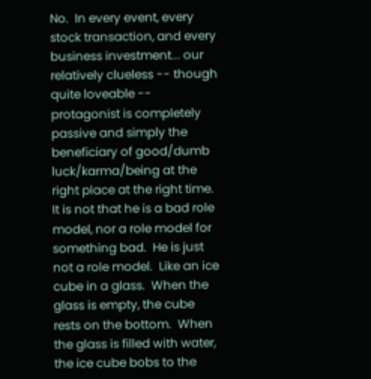No.  In every event, every stock transaction, and every business investment... our relatively clueless -- though quite loveable -- protagonist is completely passive and simply the beneficiary of good/dumb luck/karma/being at the right place at the right time.  It is not that he is a bad role model, nor a role model for something bad.  He is just not a role model.  Like an ice cube in a glass.  When the glass is empty, the cube rests on the bottom.  When the glass is filled with water, the ice cube bobs to the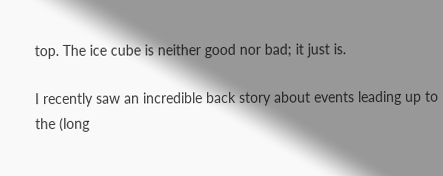top. The ice cube is neither good nor bad; it just is.

I recently saw an incredible back story about events leading up to the (long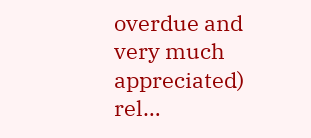overdue and very much appreciated) rel…